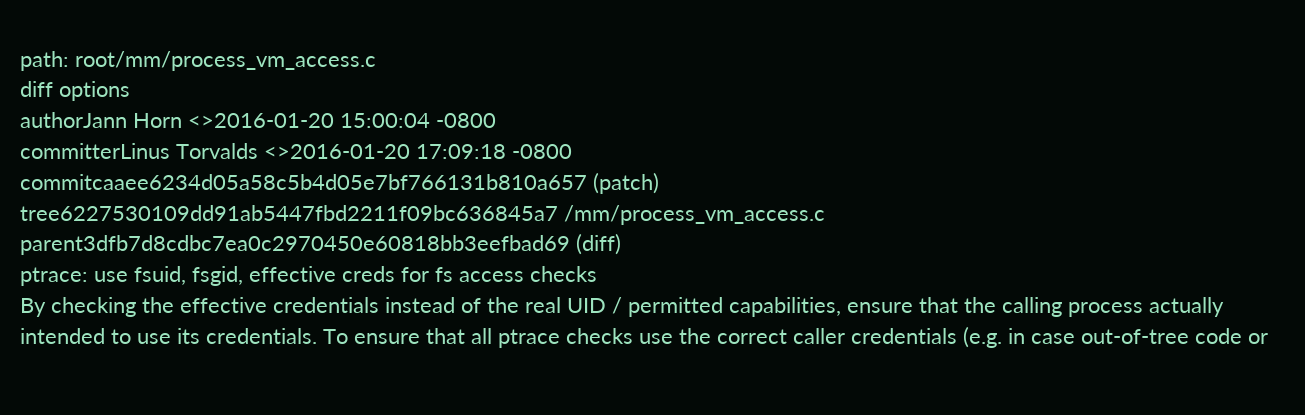path: root/mm/process_vm_access.c
diff options
authorJann Horn <>2016-01-20 15:00:04 -0800
committerLinus Torvalds <>2016-01-20 17:09:18 -0800
commitcaaee6234d05a58c5b4d05e7bf766131b810a657 (patch)
tree6227530109dd91ab5447fbd2211f09bc636845a7 /mm/process_vm_access.c
parent3dfb7d8cdbc7ea0c2970450e60818bb3eefbad69 (diff)
ptrace: use fsuid, fsgid, effective creds for fs access checks
By checking the effective credentials instead of the real UID / permitted capabilities, ensure that the calling process actually intended to use its credentials. To ensure that all ptrace checks use the correct caller credentials (e.g. in case out-of-tree code or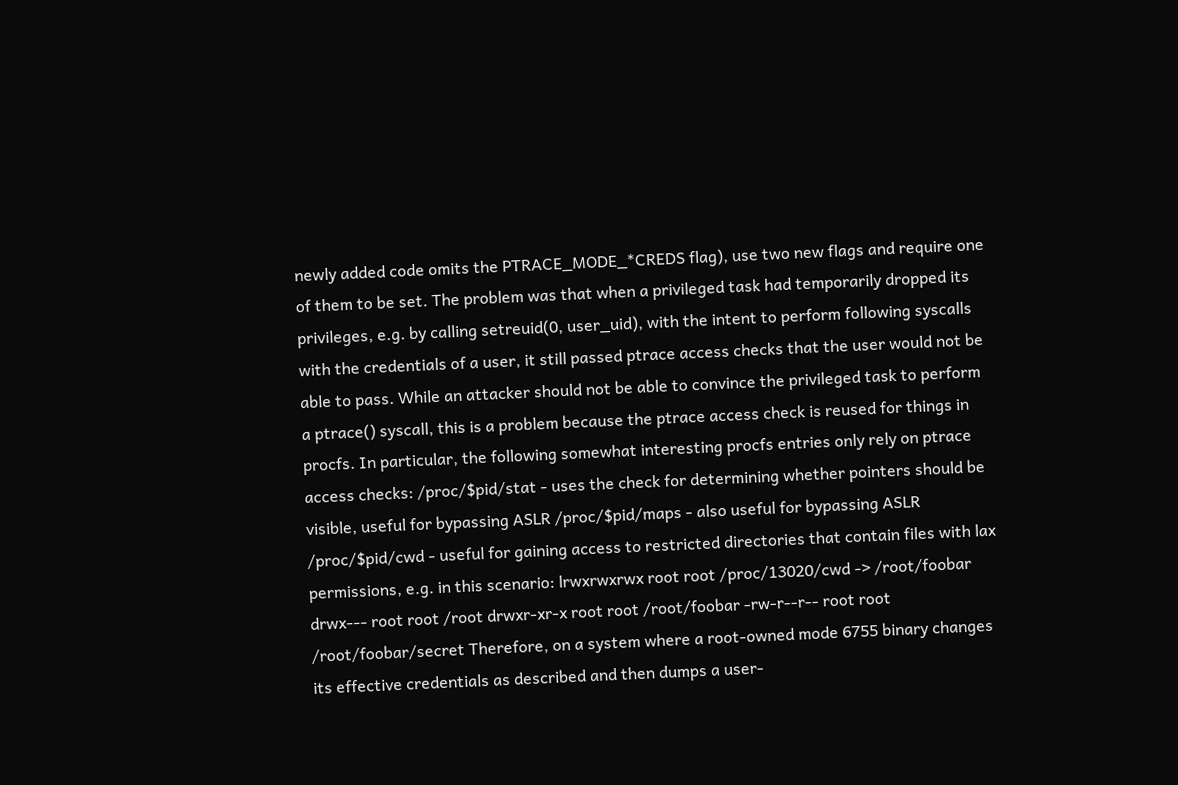newly added code omits the PTRACE_MODE_*CREDS flag), use two new flags and require one of them to be set. The problem was that when a privileged task had temporarily dropped its privileges, e.g. by calling setreuid(0, user_uid), with the intent to perform following syscalls with the credentials of a user, it still passed ptrace access checks that the user would not be able to pass. While an attacker should not be able to convince the privileged task to perform a ptrace() syscall, this is a problem because the ptrace access check is reused for things in procfs. In particular, the following somewhat interesting procfs entries only rely on ptrace access checks: /proc/$pid/stat - uses the check for determining whether pointers should be visible, useful for bypassing ASLR /proc/$pid/maps - also useful for bypassing ASLR /proc/$pid/cwd - useful for gaining access to restricted directories that contain files with lax permissions, e.g. in this scenario: lrwxrwxrwx root root /proc/13020/cwd -> /root/foobar drwx--- root root /root drwxr-xr-x root root /root/foobar -rw-r--r-- root root /root/foobar/secret Therefore, on a system where a root-owned mode 6755 binary changes its effective credentials as described and then dumps a user-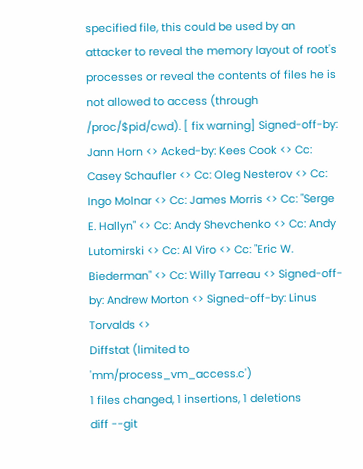specified file, this could be used by an attacker to reveal the memory layout of root's processes or reveal the contents of files he is not allowed to access (through /proc/$pid/cwd). [ fix warning] Signed-off-by: Jann Horn <> Acked-by: Kees Cook <> Cc: Casey Schaufler <> Cc: Oleg Nesterov <> Cc: Ingo Molnar <> Cc: James Morris <> Cc: "Serge E. Hallyn" <> Cc: Andy Shevchenko <> Cc: Andy Lutomirski <> Cc: Al Viro <> Cc: "Eric W. Biederman" <> Cc: Willy Tarreau <> Signed-off-by: Andrew Morton <> Signed-off-by: Linus Torvalds <>
Diffstat (limited to 'mm/process_vm_access.c')
1 files changed, 1 insertions, 1 deletions
diff --git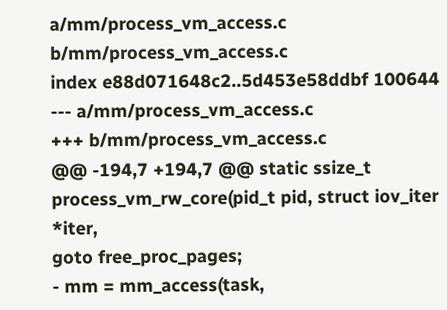a/mm/process_vm_access.c b/mm/process_vm_access.c
index e88d071648c2..5d453e58ddbf 100644
--- a/mm/process_vm_access.c
+++ b/mm/process_vm_access.c
@@ -194,7 +194,7 @@ static ssize_t process_vm_rw_core(pid_t pid, struct iov_iter *iter,
goto free_proc_pages;
- mm = mm_access(task,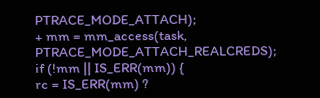PTRACE_MODE_ATTACH);
+ mm = mm_access(task, PTRACE_MODE_ATTACH_REALCREDS);
if (!mm || IS_ERR(mm)) {
rc = IS_ERR(mm) ?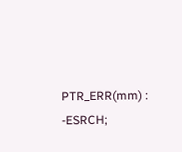PTR_ERR(mm) : -ESRCH;